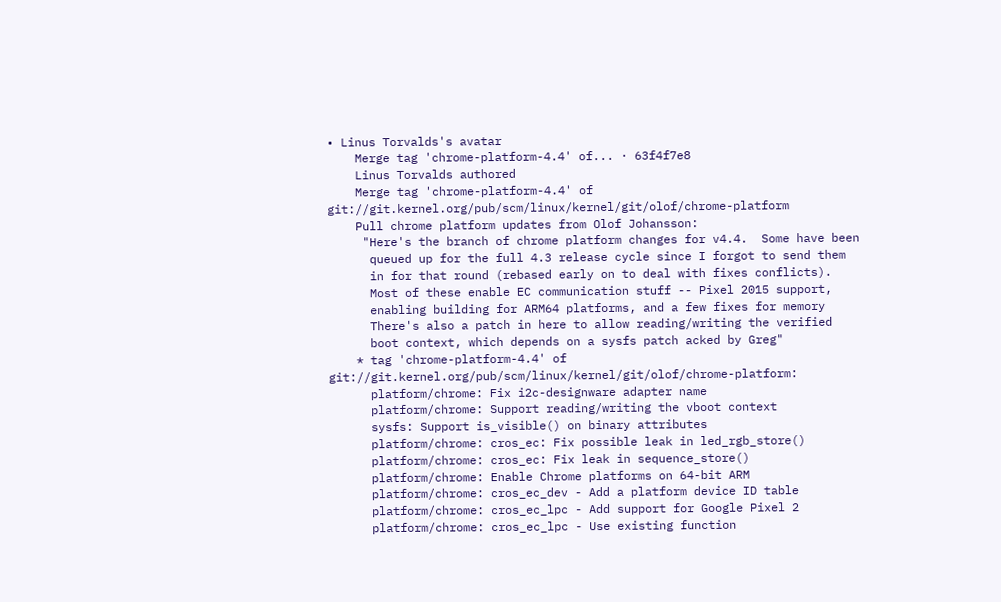• Linus Torvalds's avatar
    Merge tag 'chrome-platform-4.4' of... · 63f4f7e8
    Linus Torvalds authored
    Merge tag 'chrome-platform-4.4' of git://git.kernel.org/pub/scm/linux/kernel/git/olof/chrome-platform
    Pull chrome platform updates from Olof Johansson:
     "Here's the branch of chrome platform changes for v4.4.  Some have been
      queued up for the full 4.3 release cycle since I forgot to send them
      in for that round (rebased early on to deal with fixes conflicts).
      Most of these enable EC communication stuff -- Pixel 2015 support,
      enabling building for ARM64 platforms, and a few fixes for memory
      There's also a patch in here to allow reading/writing the verified
      boot context, which depends on a sysfs patch acked by Greg"
    * tag 'chrome-platform-4.4' of git://git.kernel.org/pub/scm/linux/kernel/git/olof/chrome-platform:
      platform/chrome: Fix i2c-designware adapter name
      platform/chrome: Support reading/writing the vboot context
      sysfs: Support is_visible() on binary attributes
      platform/chrome: cros_ec: Fix possible leak in led_rgb_store()
      platform/chrome: cros_ec: Fix leak in sequence_store()
      platform/chrome: Enable Chrome platforms on 64-bit ARM
      platform/chrome: cros_ec_dev - Add a platform device ID table
      platform/chrome: cros_ec_lpc - Add support for Google Pixel 2
      platform/chrome: cros_ec_lpc - Use existing function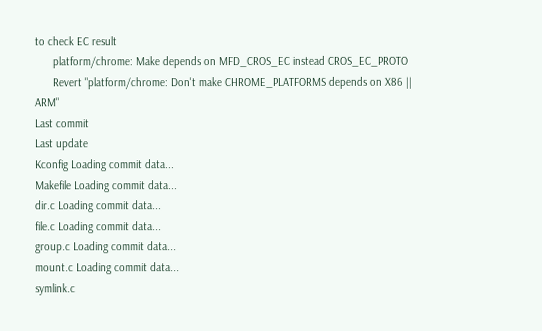to check EC result
      platform/chrome: Make depends on MFD_CROS_EC instead CROS_EC_PROTO
      Revert "platform/chrome: Don't make CHROME_PLATFORMS depends on X86 || ARM"
Last commit
Last update
Kconfig Loading commit data...
Makefile Loading commit data...
dir.c Loading commit data...
file.c Loading commit data...
group.c Loading commit data...
mount.c Loading commit data...
symlink.c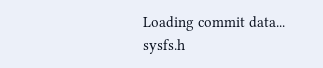Loading commit data...
sysfs.h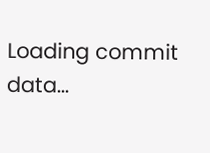Loading commit data...